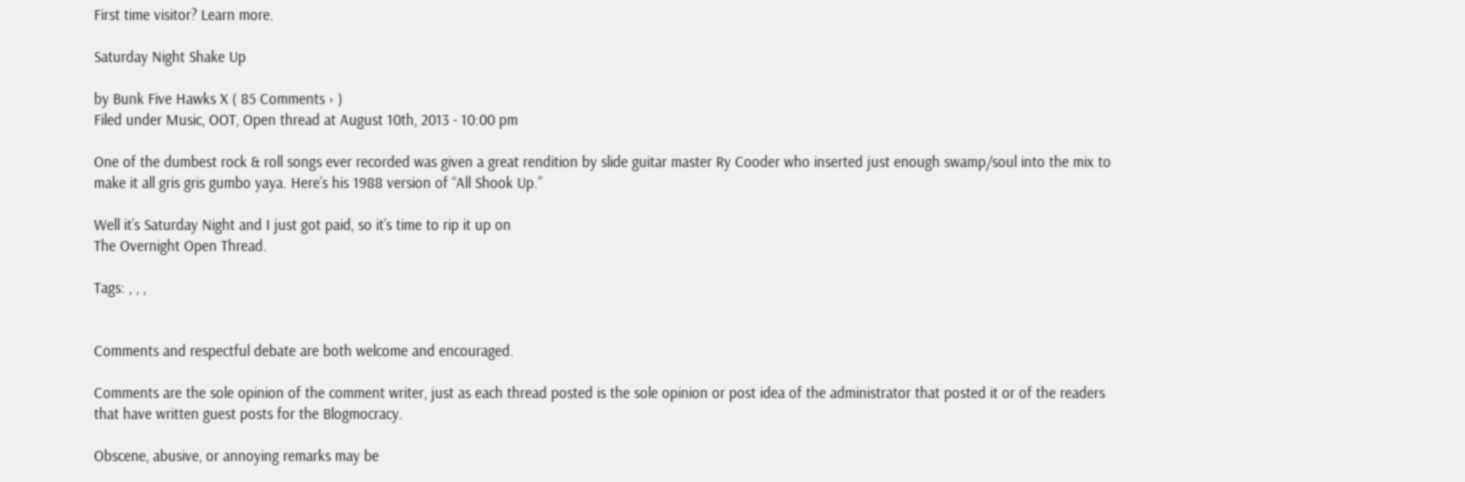First time visitor? Learn more.

Saturday Night Shake Up

by Bunk Five Hawks X ( 85 Comments › )
Filed under Music, OOT, Open thread at August 10th, 2013 - 10:00 pm

One of the dumbest rock & roll songs ever recorded was given a great rendition by slide guitar master Ry Cooder who inserted just enough swamp/soul into the mix to make it all gris gris gumbo yaya. Here’s his 1988 version of “All Shook Up.”

Well it’s Saturday Night and I just got paid, so it’s time to rip it up on
The Overnight Open Thread.

Tags: , , ,


Comments and respectful debate are both welcome and encouraged.

Comments are the sole opinion of the comment writer, just as each thread posted is the sole opinion or post idea of the administrator that posted it or of the readers that have written guest posts for the Blogmocracy.

Obscene, abusive, or annoying remarks may be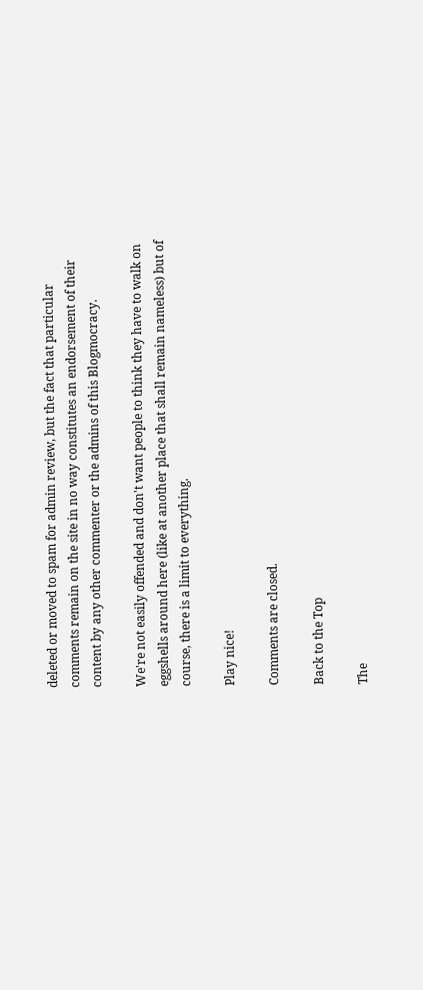deleted or moved to spam for admin review, but the fact that particular comments remain on the site in no way constitutes an endorsement of their content by any other commenter or the admins of this Blogmocracy.

We're not easily offended and don't want people to think they have to walk on eggshells around here (like at another place that shall remain nameless) but of course, there is a limit to everything.

Play nice!

Comments are closed.

Back to the Top

The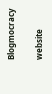Blogmocracy

website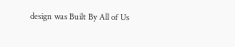design was Built By All of Us